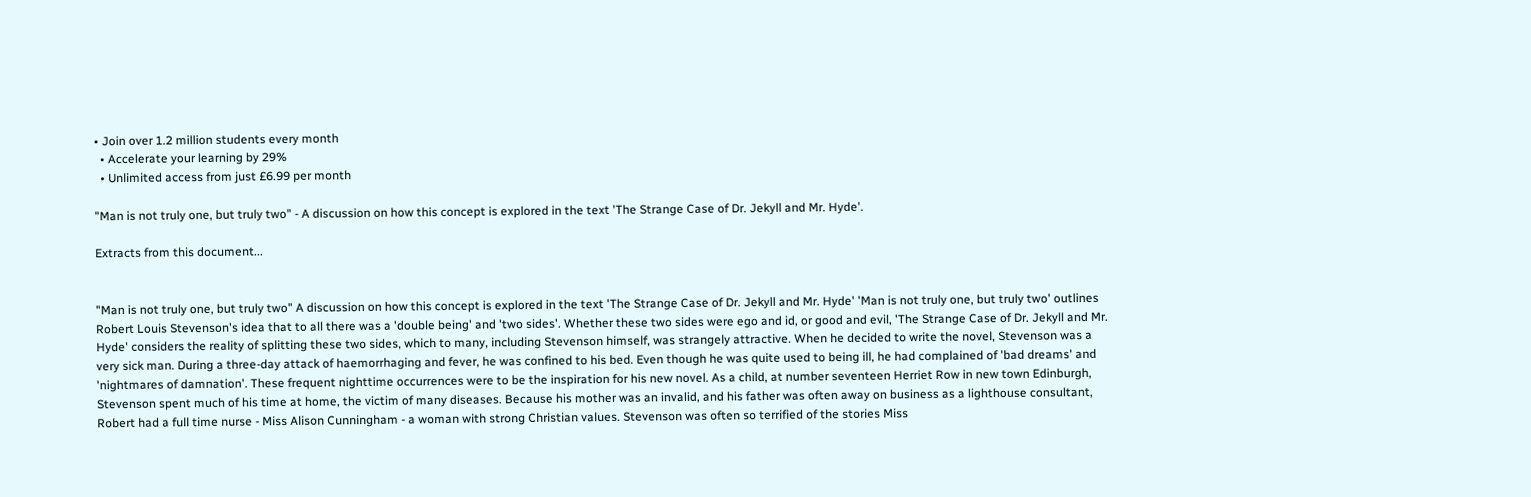• Join over 1.2 million students every month
  • Accelerate your learning by 29%
  • Unlimited access from just £6.99 per month

"Man is not truly one, but truly two" - A discussion on how this concept is explored in the text 'The Strange Case of Dr. Jekyll and Mr. Hyde'.

Extracts from this document...


"Man is not truly one, but truly two" A discussion on how this concept is explored in the text 'The Strange Case of Dr. Jekyll and Mr. Hyde' 'Man is not truly one, but truly two' outlines Robert Louis Stevenson's idea that to all there was a 'double being' and 'two sides'. Whether these two sides were ego and id, or good and evil, 'The Strange Case of Dr. Jekyll and Mr. Hyde' considers the reality of splitting these two sides, which to many, including Stevenson himself, was strangely attractive. When he decided to write the novel, Stevenson was a very sick man. During a three-day attack of haemorrhaging and fever, he was confined to his bed. Even though he was quite used to being ill, he had complained of 'bad dreams' and 'nightmares of damnation'. These frequent nighttime occurrences were to be the inspiration for his new novel. As a child, at number seventeen Herriet Row in new town Edinburgh, Stevenson spent much of his time at home, the victim of many diseases. Because his mother was an invalid, and his father was often away on business as a lighthouse consultant, Robert had a full time nurse - Miss Alison Cunningham - a woman with strong Christian values. Stevenson was often so terrified of the stories Miss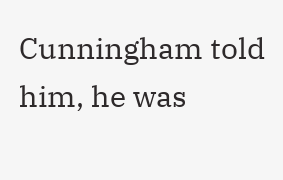Cunningham told him, he was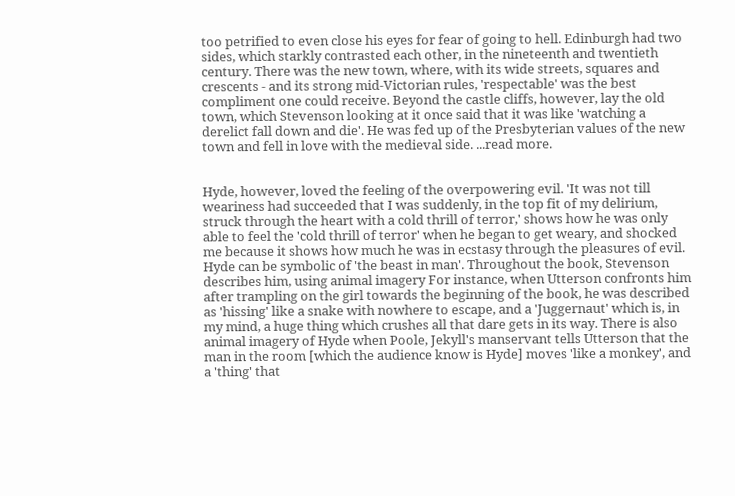too petrified to even close his eyes for fear of going to hell. Edinburgh had two sides, which starkly contrasted each other, in the nineteenth and twentieth century. There was the new town, where, with its wide streets, squares and crescents - and its strong mid-Victorian rules, 'respectable' was the best compliment one could receive. Beyond the castle cliffs, however, lay the old town, which Stevenson looking at it once said that it was like 'watching a derelict fall down and die'. He was fed up of the Presbyterian values of the new town and fell in love with the medieval side. ...read more.


Hyde, however, loved the feeling of the overpowering evil. 'It was not till weariness had succeeded that I was suddenly, in the top fit of my delirium, struck through the heart with a cold thrill of terror,' shows how he was only able to feel the 'cold thrill of terror' when he began to get weary, and shocked me because it shows how much he was in ecstasy through the pleasures of evil. Hyde can be symbolic of 'the beast in man'. Throughout the book, Stevenson describes him, using animal imagery For instance, when Utterson confronts him after trampling on the girl towards the beginning of the book, he was described as 'hissing' like a snake with nowhere to escape, and a 'Juggernaut' which is, in my mind, a huge thing which crushes all that dare gets in its way. There is also animal imagery of Hyde when Poole, Jekyll's manservant tells Utterson that the man in the room [which the audience know is Hyde] moves 'like a monkey', and a 'thing' that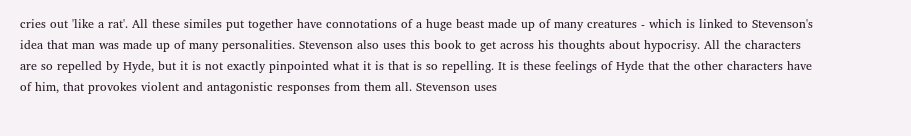cries out 'like a rat'. All these similes put together have connotations of a huge beast made up of many creatures - which is linked to Stevenson's idea that man was made up of many personalities. Stevenson also uses this book to get across his thoughts about hypocrisy. All the characters are so repelled by Hyde, but it is not exactly pinpointed what it is that is so repelling. It is these feelings of Hyde that the other characters have of him, that provokes violent and antagonistic responses from them all. Stevenson uses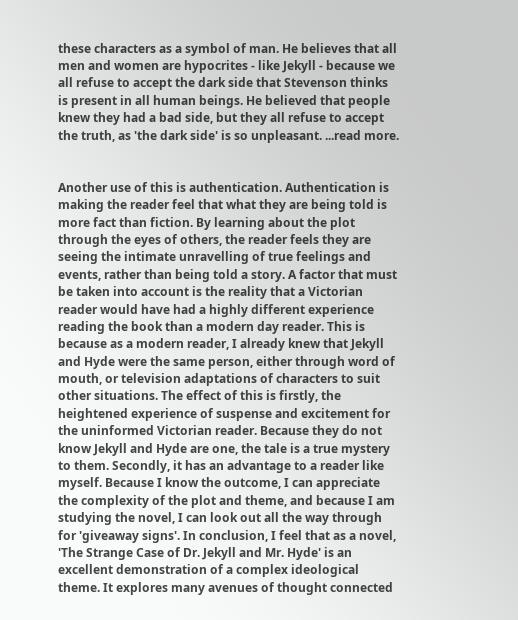these characters as a symbol of man. He believes that all men and women are hypocrites - like Jekyll - because we all refuse to accept the dark side that Stevenson thinks is present in all human beings. He believed that people knew they had a bad side, but they all refuse to accept the truth, as 'the dark side' is so unpleasant. ...read more.


Another use of this is authentication. Authentication is making the reader feel that what they are being told is more fact than fiction. By learning about the plot through the eyes of others, the reader feels they are seeing the intimate unravelling of true feelings and events, rather than being told a story. A factor that must be taken into account is the reality that a Victorian reader would have had a highly different experience reading the book than a modern day reader. This is because as a modern reader, I already knew that Jekyll and Hyde were the same person, either through word of mouth, or television adaptations of characters to suit other situations. The effect of this is firstly, the heightened experience of suspense and excitement for the uninformed Victorian reader. Because they do not know Jekyll and Hyde are one, the tale is a true mystery to them. Secondly, it has an advantage to a reader like myself. Because I know the outcome, I can appreciate the complexity of the plot and theme, and because I am studying the novel, I can look out all the way through for 'giveaway signs'. In conclusion, I feel that as a novel, 'The Strange Case of Dr. Jekyll and Mr. Hyde' is an excellent demonstration of a complex ideological theme. It explores many avenues of thought connected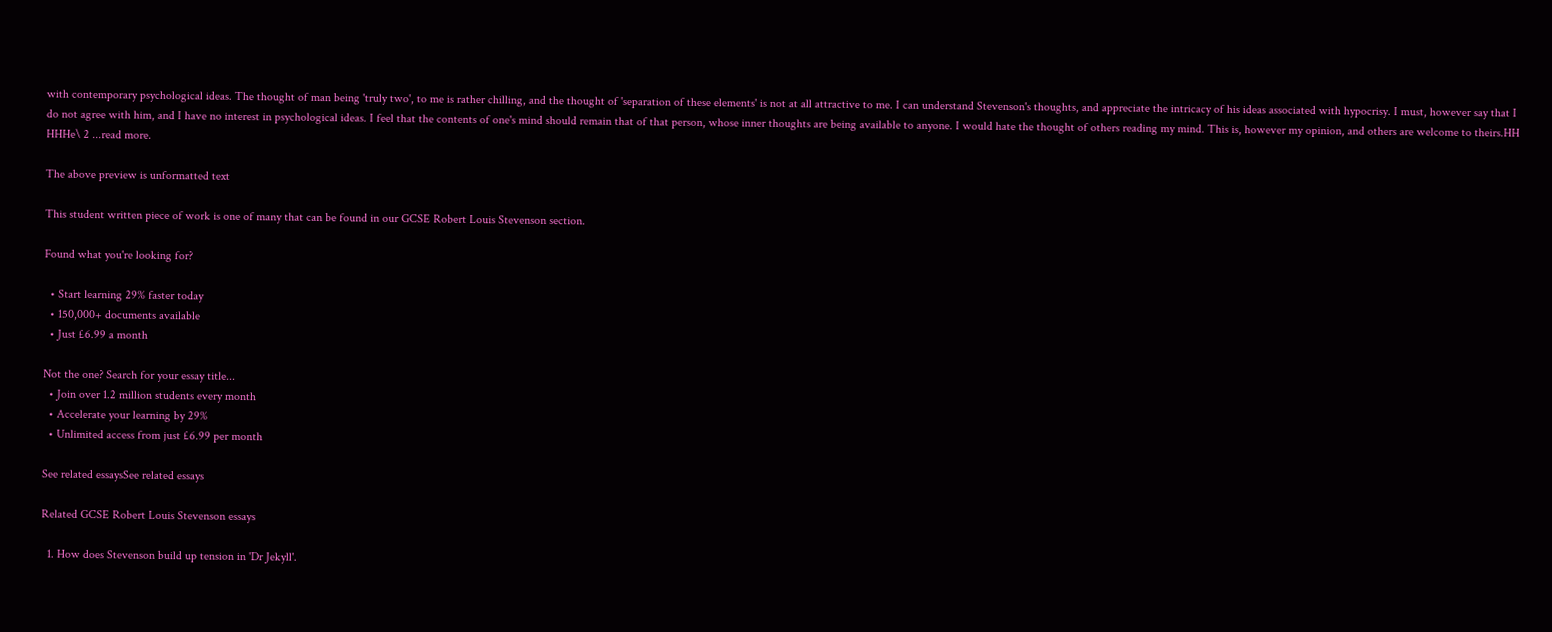with contemporary psychological ideas. The thought of man being 'truly two', to me is rather chilling, and the thought of 'separation of these elements' is not at all attractive to me. I can understand Stevenson's thoughts, and appreciate the intricacy of his ideas associated with hypocrisy. I must, however say that I do not agree with him, and I have no interest in psychological ideas. I feel that the contents of one's mind should remain that of that person, whose inner thoughts are being available to anyone. I would hate the thought of others reading my mind. This is, however my opinion, and others are welcome to theirs.HH HHHe\ 2 ...read more.

The above preview is unformatted text

This student written piece of work is one of many that can be found in our GCSE Robert Louis Stevenson section.

Found what you're looking for?

  • Start learning 29% faster today
  • 150,000+ documents available
  • Just £6.99 a month

Not the one? Search for your essay title...
  • Join over 1.2 million students every month
  • Accelerate your learning by 29%
  • Unlimited access from just £6.99 per month

See related essaysSee related essays

Related GCSE Robert Louis Stevenson essays

  1. How does Stevenson build up tension in 'Dr Jekyll'.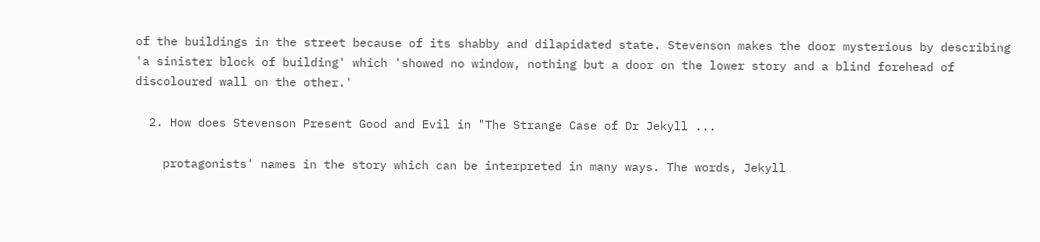of the buildings in the street because of its shabby and dilapidated state. Stevenson makes the door mysterious by describing 'a sinister block of building' which 'showed no window, nothing but a door on the lower story and a blind forehead of discoloured wall on the other.'

  2. How does Stevenson Present Good and Evil in "The Strange Case of Dr Jekyll ...

    protagonists' names in the story which can be interpreted in many ways. The words, Jekyll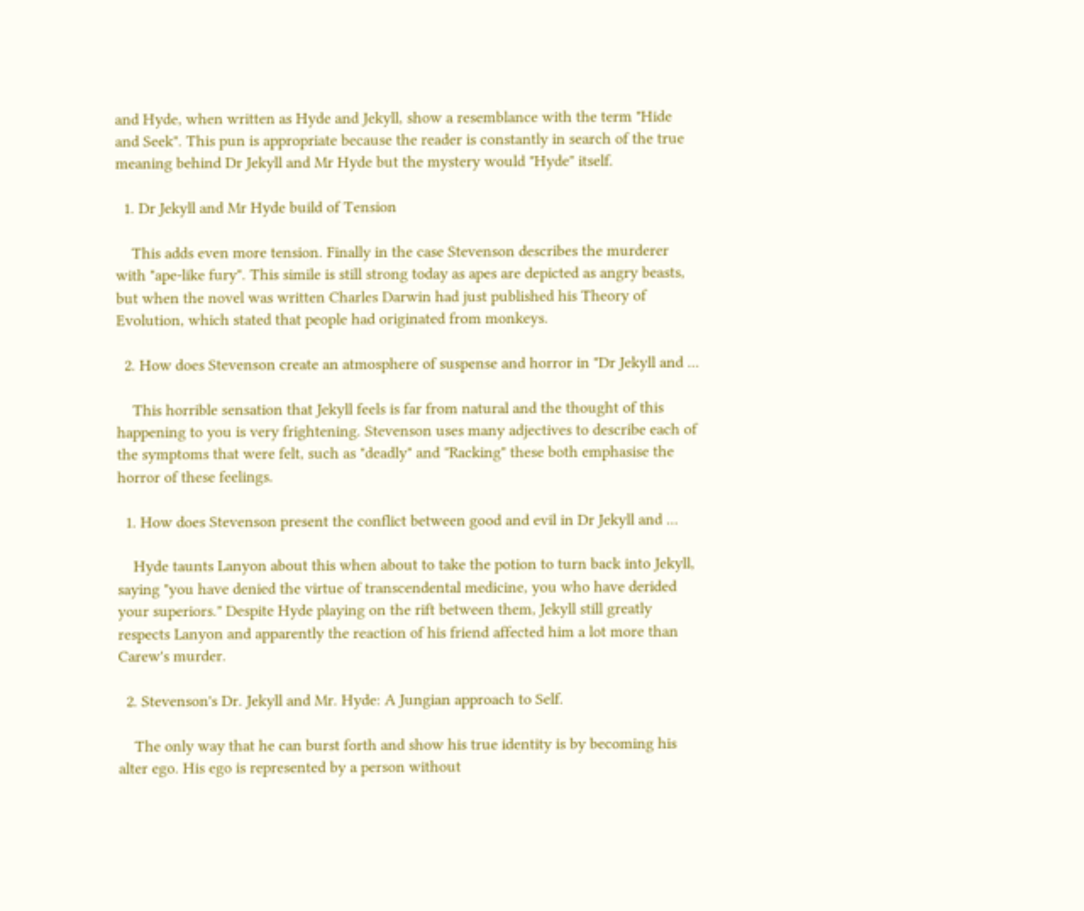and Hyde, when written as Hyde and Jekyll, show a resemblance with the term "Hide and Seek". This pun is appropriate because the reader is constantly in search of the true meaning behind Dr Jekyll and Mr Hyde but the mystery would "Hyde" itself.

  1. Dr Jekyll and Mr Hyde build of Tension

    This adds even more tension. Finally in the case Stevenson describes the murderer with "ape-like fury". This simile is still strong today as apes are depicted as angry beasts, but when the novel was written Charles Darwin had just published his Theory of Evolution, which stated that people had originated from monkeys.

  2. How does Stevenson create an atmosphere of suspense and horror in "Dr Jekyll and ...

    This horrible sensation that Jekyll feels is far from natural and the thought of this happening to you is very frightening. Stevenson uses many adjectives to describe each of the symptoms that were felt, such as "deadly" and "Racking" these both emphasise the horror of these feelings.

  1. How does Stevenson present the conflict between good and evil in Dr Jekyll and ...

    Hyde taunts Lanyon about this when about to take the potion to turn back into Jekyll, saying "you have denied the virtue of transcendental medicine, you who have derided your superiors." Despite Hyde playing on the rift between them, Jekyll still greatly respects Lanyon and apparently the reaction of his friend affected him a lot more than Carew's murder.

  2. Stevenson's Dr. Jekyll and Mr. Hyde: A Jungian approach to Self.

    The only way that he can burst forth and show his true identity is by becoming his alter ego. His ego is represented by a person without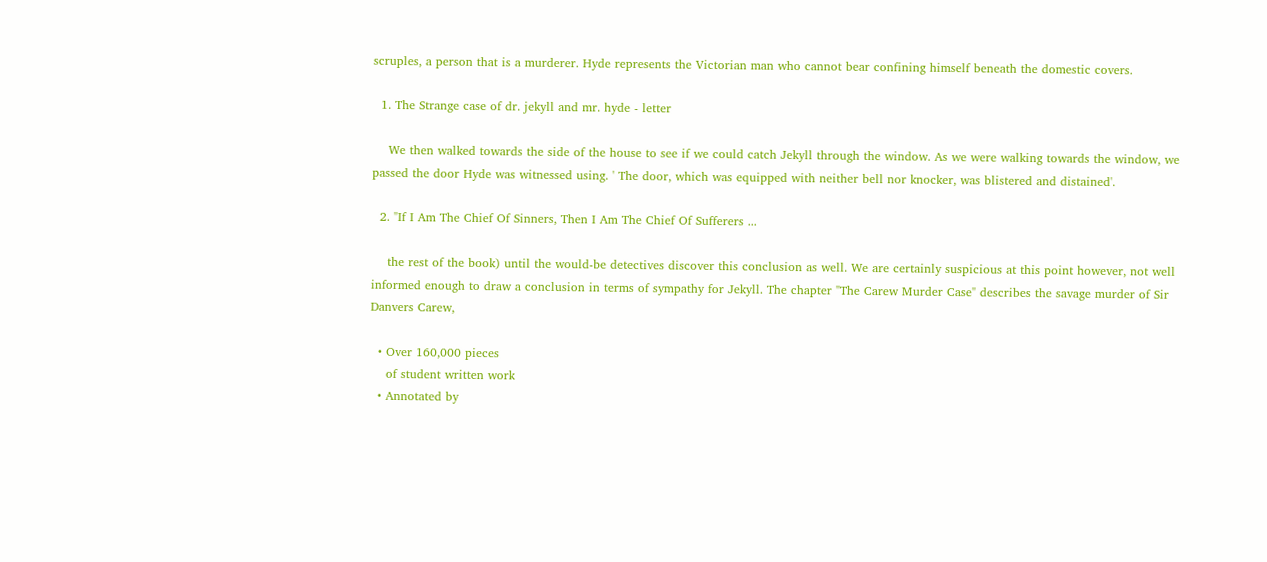scruples, a person that is a murderer. Hyde represents the Victorian man who cannot bear confining himself beneath the domestic covers.

  1. The Strange case of dr. jekyll and mr. hyde - letter

    We then walked towards the side of the house to see if we could catch Jekyll through the window. As we were walking towards the window, we passed the door Hyde was witnessed using. ' The door, which was equipped with neither bell nor knocker, was blistered and distained'.

  2. "If I Am The Chief Of Sinners, Then I Am The Chief Of Sufferers ...

    the rest of the book) until the would-be detectives discover this conclusion as well. We are certainly suspicious at this point however, not well informed enough to draw a conclusion in terms of sympathy for Jekyll. The chapter "The Carew Murder Case" describes the savage murder of Sir Danvers Carew,

  • Over 160,000 pieces
    of student written work
  • Annotated by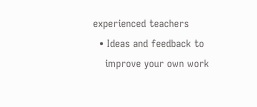experienced teachers
  • Ideas and feedback to
    improve your own work